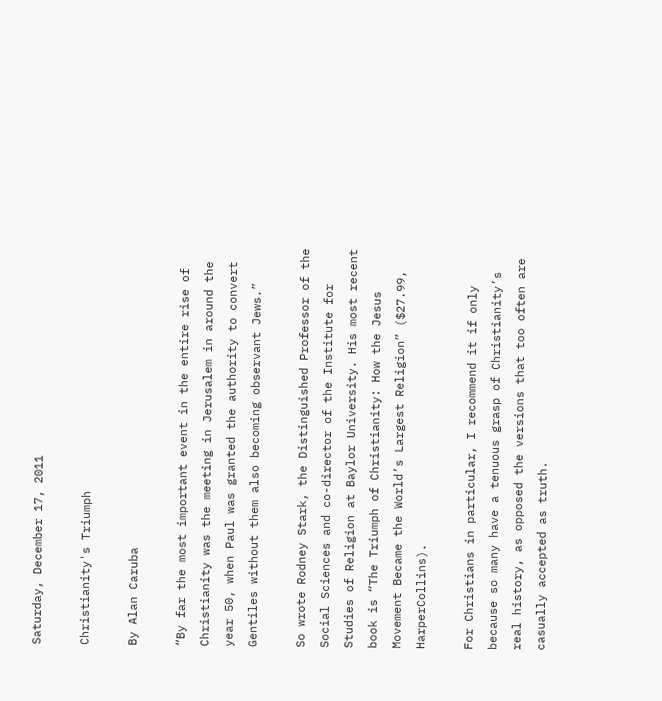Saturday, December 17, 2011

Christianity's Triumph

By Alan Caruba

“By far the most important event in the entire rise of Christianity was the meeting in Jerusalem in around the year 50, when Paul was granted the authority to convert Gentiles without them also becoming observant Jews.”

So wrote Rodney Stark, the Distinguished Professor of the Social Sciences and co-director of the Institute for Studies of Religion at Baylor University. His most recent book is “The Triumph of Christianity: How the Jesus Movement Became the World’s Largest Religion” ($27.99, HarperCollins).

For Christians in particular, I recommend it if only because so many have a tenuous grasp of Christianity’s real history, as opposed the versions that too often are casually accepted as truth.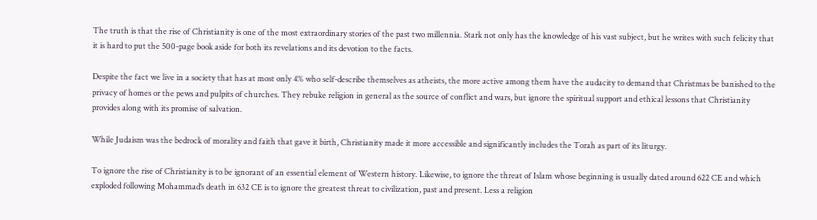The truth is that the rise of Christianity is one of the most extraordinary stories of the past two millennia. Stark not only has the knowledge of his vast subject, but he writes with such felicity that it is hard to put the 500-page book aside for both its revelations and its devotion to the facts.

Despite the fact we live in a society that has at most only 4% who self-describe themselves as atheists, the more active among them have the audacity to demand that Christmas be banished to the privacy of homes or the pews and pulpits of churches. They rebuke religion in general as the source of conflict and wars, but ignore the spiritual support and ethical lessons that Christianity provides along with its promise of salvation.

While Judaism was the bedrock of morality and faith that gave it birth, Christianity made it more accessible and significantly includes the Torah as part of its liturgy.

To ignore the rise of Christianity is to be ignorant of an essential element of Western history. Likewise, to ignore the threat of Islam whose beginning is usually dated around 622 CE and which exploded following Mohammad’s death in 632 CE is to ignore the greatest threat to civilization, past and present. Less a religion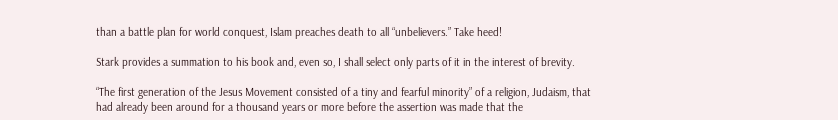than a battle plan for world conquest, Islam preaches death to all “unbelievers.” Take heed!

Stark provides a summation to his book and, even so, I shall select only parts of it in the interest of brevity.

“The first generation of the Jesus Movement consisted of a tiny and fearful minority” of a religion, Judaism, that had already been around for a thousand years or more before the assertion was made that the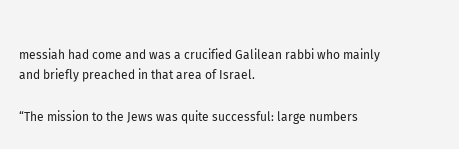messiah had come and was a crucified Galilean rabbi who mainly and briefly preached in that area of Israel.

“The mission to the Jews was quite successful: large numbers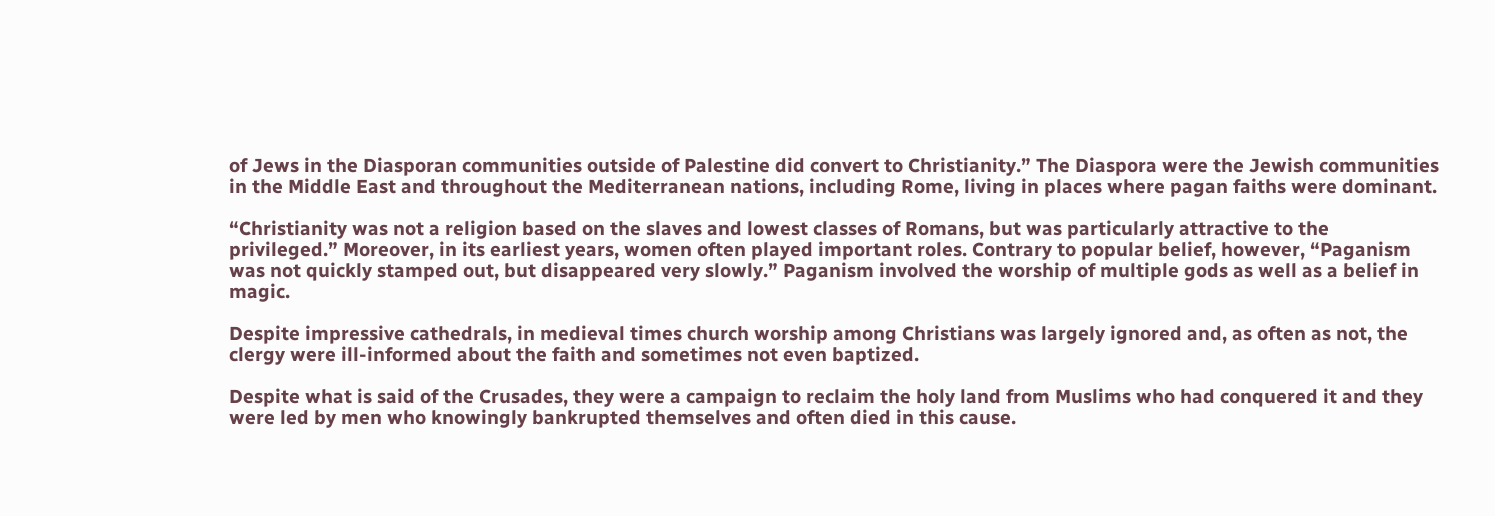of Jews in the Diasporan communities outside of Palestine did convert to Christianity.” The Diaspora were the Jewish communities in the Middle East and throughout the Mediterranean nations, including Rome, living in places where pagan faiths were dominant.

“Christianity was not a religion based on the slaves and lowest classes of Romans, but was particularly attractive to the privileged.” Moreover, in its earliest years, women often played important roles. Contrary to popular belief, however, “Paganism was not quickly stamped out, but disappeared very slowly.” Paganism involved the worship of multiple gods as well as a belief in magic.

Despite impressive cathedrals, in medieval times church worship among Christians was largely ignored and, as often as not, the clergy were ill-informed about the faith and sometimes not even baptized.

Despite what is said of the Crusades, they were a campaign to reclaim the holy land from Muslims who had conquered it and they were led by men who knowingly bankrupted themselves and often died in this cause.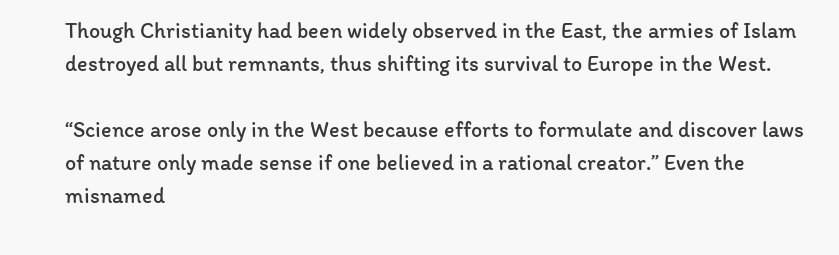Though Christianity had been widely observed in the East, the armies of Islam destroyed all but remnants, thus shifting its survival to Europe in the West.

“Science arose only in the West because efforts to formulate and discover laws of nature only made sense if one believed in a rational creator.” Even the misnamed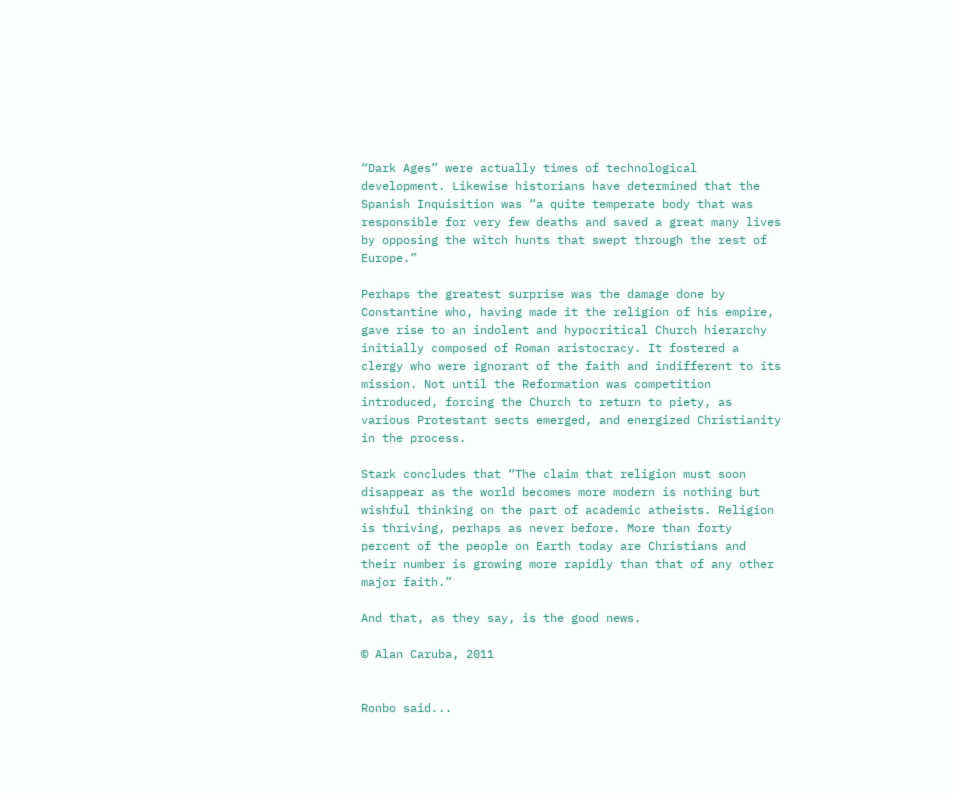“Dark Ages” were actually times of technological development. Likewise historians have determined that the Spanish Inquisition was “a quite temperate body that was responsible for very few deaths and saved a great many lives by opposing the witch hunts that swept through the rest of Europe.”

Perhaps the greatest surprise was the damage done by Constantine who, having made it the religion of his empire, gave rise to an indolent and hypocritical Church hierarchy initially composed of Roman aristocracy. It fostered a clergy who were ignorant of the faith and indifferent to its mission. Not until the Reformation was competition introduced, forcing the Church to return to piety, as various Protestant sects emerged, and energized Christianity in the process.

Stark concludes that “The claim that religion must soon disappear as the world becomes more modern is nothing but wishful thinking on the part of academic atheists. Religion is thriving, perhaps as never before. More than forty percent of the people on Earth today are Christians and their number is growing more rapidly than that of any other major faith.”

And that, as they say, is the good news.

© Alan Caruba, 2011


Ronbo said...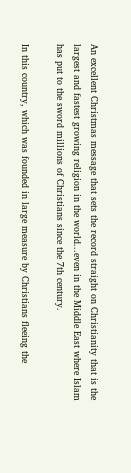An excellent Christmas message that sets the record straight on Christianity that is the largest and fastest growing religion in the world...even in the Middle East where Islam has put to the sword millions of Christians since the 7th century.

In this country, which was founded in large measure by Christians fleeing the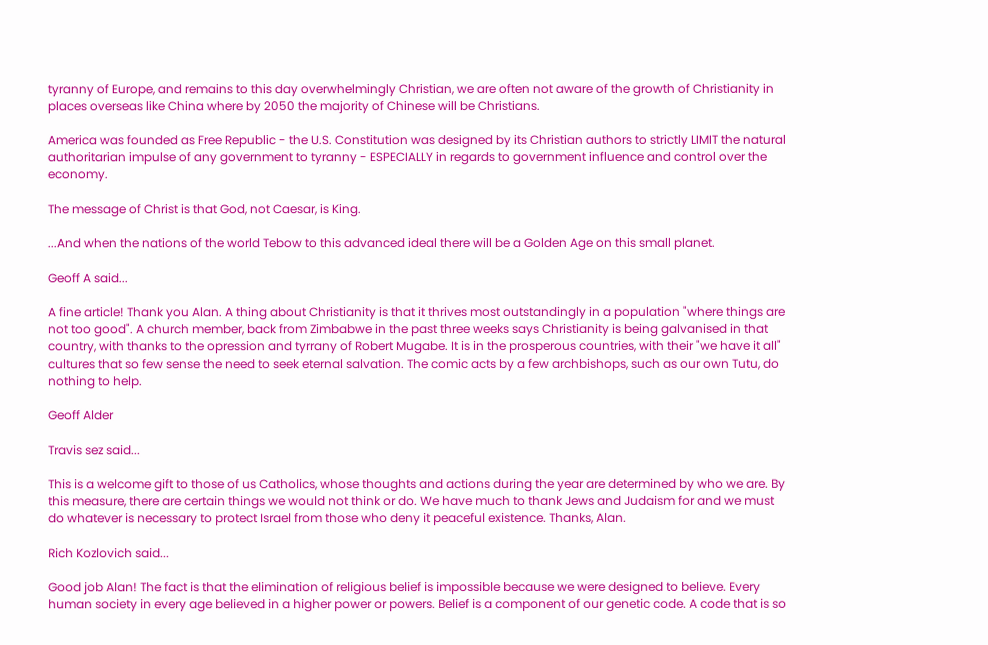tyranny of Europe, and remains to this day overwhelmingly Christian, we are often not aware of the growth of Christianity in places overseas like China where by 2050 the majority of Chinese will be Christians.

America was founded as Free Republic - the U.S. Constitution was designed by its Christian authors to strictly LIMIT the natural authoritarian impulse of any government to tyranny - ESPECIALLY in regards to government influence and control over the economy.

The message of Christ is that God, not Caesar, is King.

...And when the nations of the world Tebow to this advanced ideal there will be a Golden Age on this small planet.

Geoff A said...

A fine article! Thank you Alan. A thing about Christianity is that it thrives most outstandingly in a population "where things are not too good". A church member, back from Zimbabwe in the past three weeks says Christianity is being galvanised in that country, with thanks to the opression and tyrrany of Robert Mugabe. It is in the prosperous countries, with their "we have it all" cultures that so few sense the need to seek eternal salvation. The comic acts by a few archbishops, such as our own Tutu, do nothing to help.

Geoff Alder

Travis sez said...

This is a welcome gift to those of us Catholics, whose thoughts and actions during the year are determined by who we are. By this measure, there are certain things we would not think or do. We have much to thank Jews and Judaism for and we must do whatever is necessary to protect Israel from those who deny it peaceful existence. Thanks, Alan.

Rich Kozlovich said...

Good job Alan! The fact is that the elimination of religious belief is impossible because we were designed to believe. Every human society in every age believed in a higher power or powers. Belief is a component of our genetic code. A code that is so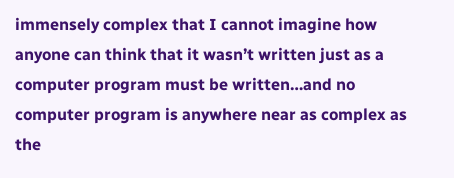immensely complex that I cannot imagine how anyone can think that it wasn’t written just as a computer program must be written…and no computer program is anywhere near as complex as the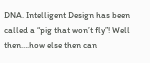DNA. Intelligent Design has been called a “pig that won’t fly”! Well then….how else then can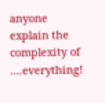anyone explain the complexity of ....everything!